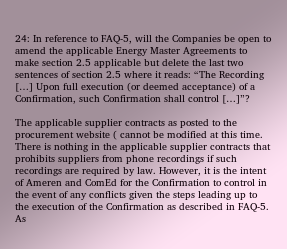24: In reference to FAQ-5, will the Companies be open to amend the applicable Energy Master Agreements to make section 2.5 applicable but delete the last two sentences of section 2.5 where it reads: “The Recording […] Upon full execution (or deemed acceptance) of a Confirmation, such Confirmation shall control […]”?

The applicable supplier contracts as posted to the procurement website ( cannot be modified at this time.  There is nothing in the applicable supplier contracts that prohibits suppliers from phone recordings if such recordings are required by law. However, it is the intent of Ameren and ComEd for the Confirmation to control in the event of any conflicts given the steps leading up to the execution of the Confirmation as described in FAQ-5. As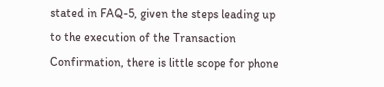stated in FAQ-5, given the steps leading up to the execution of the Transaction Confirmation, there is little scope for phone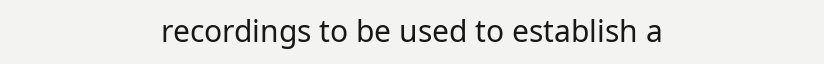recordings to be used to establish a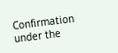Confirmation under the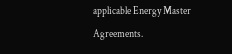applicable Energy Master Agreements.